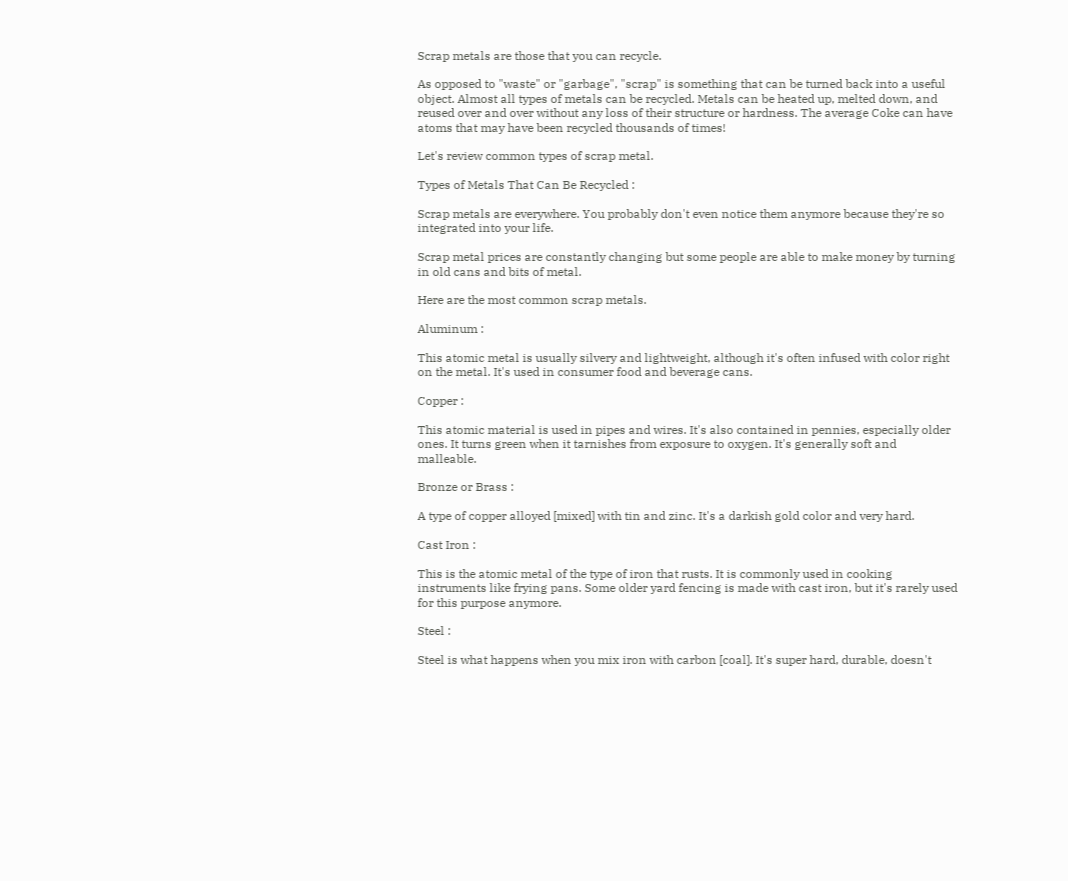Scrap metals are those that you can recycle.

As opposed to "waste" or "garbage", "scrap" is something that can be turned back into a useful object. Almost all types of metals can be recycled. Metals can be heated up, melted down, and reused over and over without any loss of their structure or hardness. The average Coke can have atoms that may have been recycled thousands of times!

Let's review common types of scrap metal.

Types of Metals That Can Be Recycled :

Scrap metals are everywhere. You probably don't even notice them anymore because they're so integrated into your life.

Scrap metal prices are constantly changing but some people are able to make money by turning in old cans and bits of metal.

Here are the most common scrap metals.

Aluminum :

This atomic metal is usually silvery and lightweight, although it's often infused with color right on the metal. It's used in consumer food and beverage cans.

Copper :

This atomic material is used in pipes and wires. It's also contained in pennies, especially older ones. It turns green when it tarnishes from exposure to oxygen. It's generally soft and malleable.

Bronze or Brass :

A type of copper alloyed [mixed] with tin and zinc. It's a darkish gold color and very hard.

Cast Iron :

This is the atomic metal of the type of iron that rusts. It is commonly used in cooking instruments like frying pans. Some older yard fencing is made with cast iron, but it's rarely used for this purpose anymore.

Steel :

Steel is what happens when you mix iron with carbon [coal]. It's super hard, durable, doesn't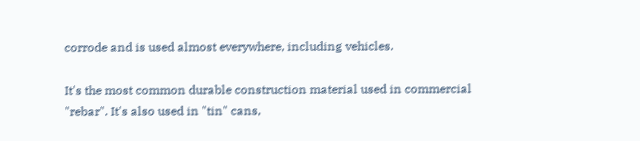corrode and is used almost everywhere, including vehicles.

It's the most common durable construction material used in commercial "rebar". It's also used in "tin" cans,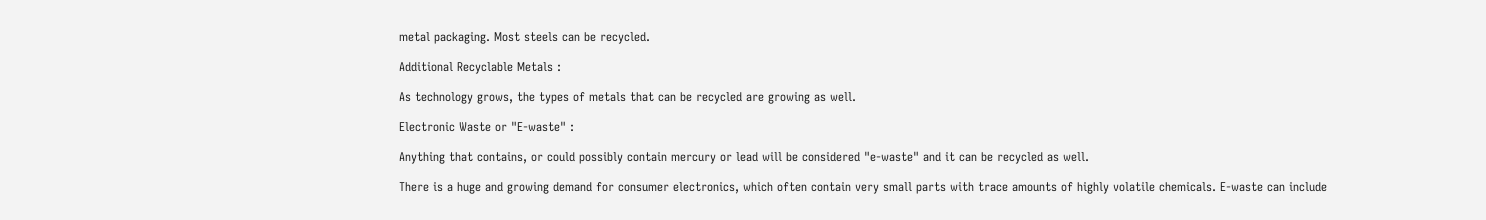metal packaging. Most steels can be recycled.

Additional Recyclable Metals :

As technology grows, the types of metals that can be recycled are growing as well.

Electronic Waste or "E-waste" :

Anything that contains, or could possibly contain mercury or lead will be considered "e-waste" and it can be recycled as well.

There is a huge and growing demand for consumer electronics, which often contain very small parts with trace amounts of highly volatile chemicals. E-waste can include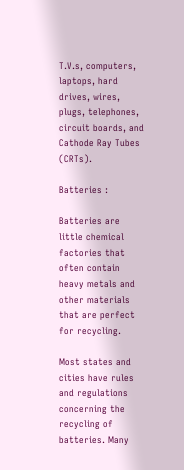T.V.s, computers, laptops, hard drives, wires, plugs, telephones, circuit boards, and Cathode Ray Tubes (CRTs).

Batteries :

Batteries are little chemical factories that often contain heavy metals and other materials that are perfect for recycling.

Most states and cities have rules and regulations concerning the recycling of batteries. Many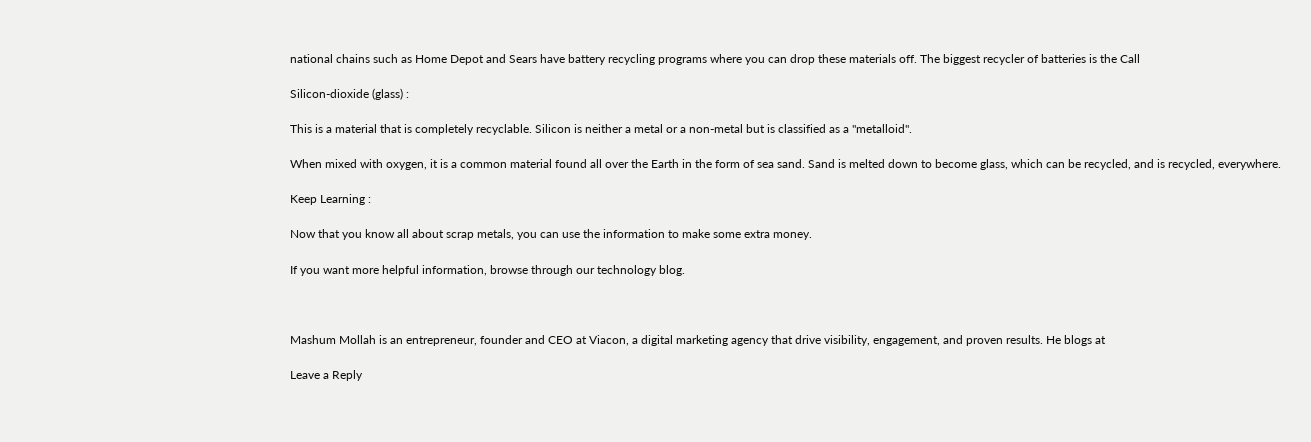national chains such as Home Depot and Sears have battery recycling programs where you can drop these materials off. The biggest recycler of batteries is the Call

Silicon-dioxide (glass) :

This is a material that is completely recyclable. Silicon is neither a metal or a non-metal but is classified as a "metalloid".

When mixed with oxygen, it is a common material found all over the Earth in the form of sea sand. Sand is melted down to become glass, which can be recycled, and is recycled, everywhere.

Keep Learning :

Now that you know all about scrap metals, you can use the information to make some extra money.

If you want more helpful information, browse through our technology blog.



Mashum Mollah is an entrepreneur, founder and CEO at Viacon, a digital marketing agency that drive visibility, engagement, and proven results. He blogs at

Leave a Reply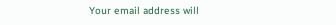Your email address will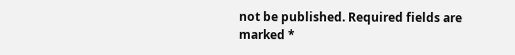not be published. Required fields are marked *